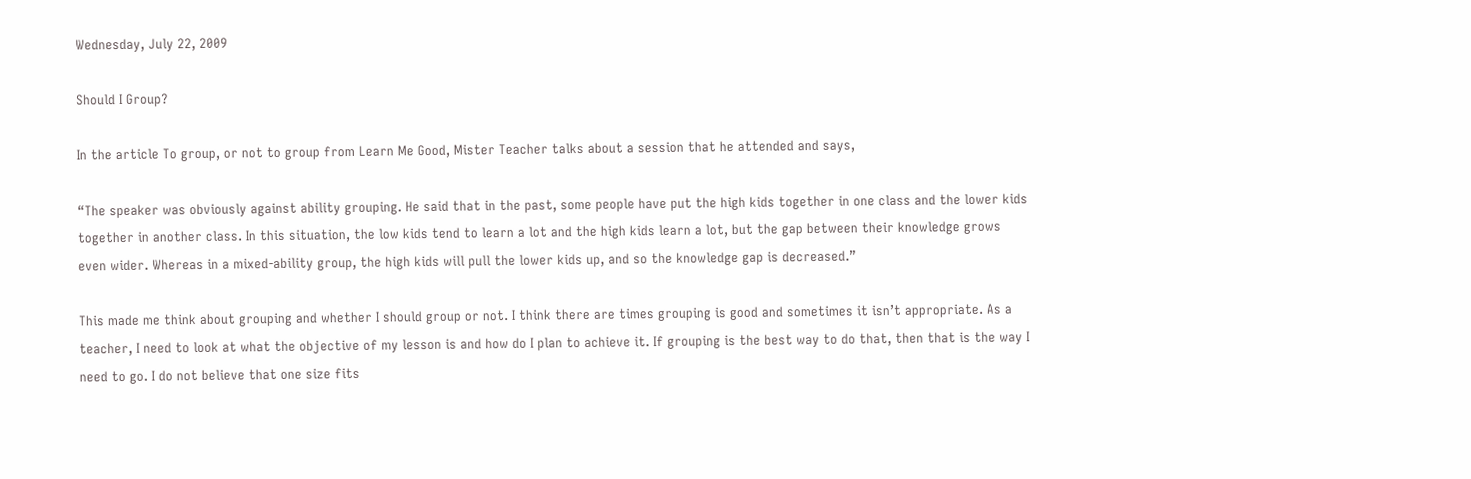Wednesday, July 22, 2009

Should I Group?

In the article To group, or not to group from Learn Me Good, Mister Teacher talks about a session that he attended and says,

“The speaker was obviously against ability grouping. He said that in the past, some people have put the high kids together in one class and the lower kids together in another class. In this situation, the low kids tend to learn a lot and the high kids learn a lot, but the gap between their knowledge grows even wider. Whereas in a mixed-ability group, the high kids will pull the lower kids up, and so the knowledge gap is decreased.”

This made me think about grouping and whether I should group or not. I think there are times grouping is good and sometimes it isn’t appropriate. As a teacher, I need to look at what the objective of my lesson is and how do I plan to achieve it. If grouping is the best way to do that, then that is the way I need to go. I do not believe that one size fits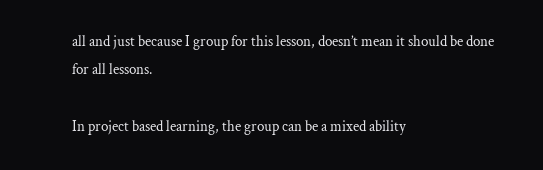all and just because I group for this lesson, doesn’t mean it should be done for all lessons.

In project based learning, the group can be a mixed ability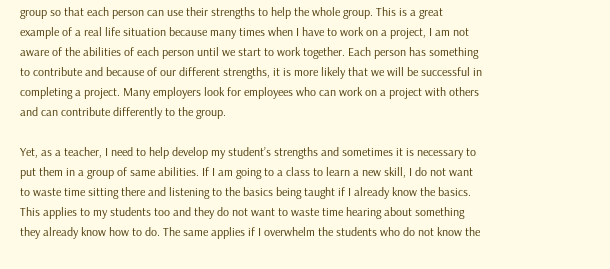group so that each person can use their strengths to help the whole group. This is a great example of a real life situation because many times when I have to work on a project, I am not aware of the abilities of each person until we start to work together. Each person has something to contribute and because of our different strengths, it is more likely that we will be successful in completing a project. Many employers look for employees who can work on a project with others and can contribute differently to the group.

Yet, as a teacher, I need to help develop my student’s strengths and sometimes it is necessary to put them in a group of same abilities. If I am going to a class to learn a new skill, I do not want to waste time sitting there and listening to the basics being taught if I already know the basics. This applies to my students too and they do not want to waste time hearing about something they already know how to do. The same applies if I overwhelm the students who do not know the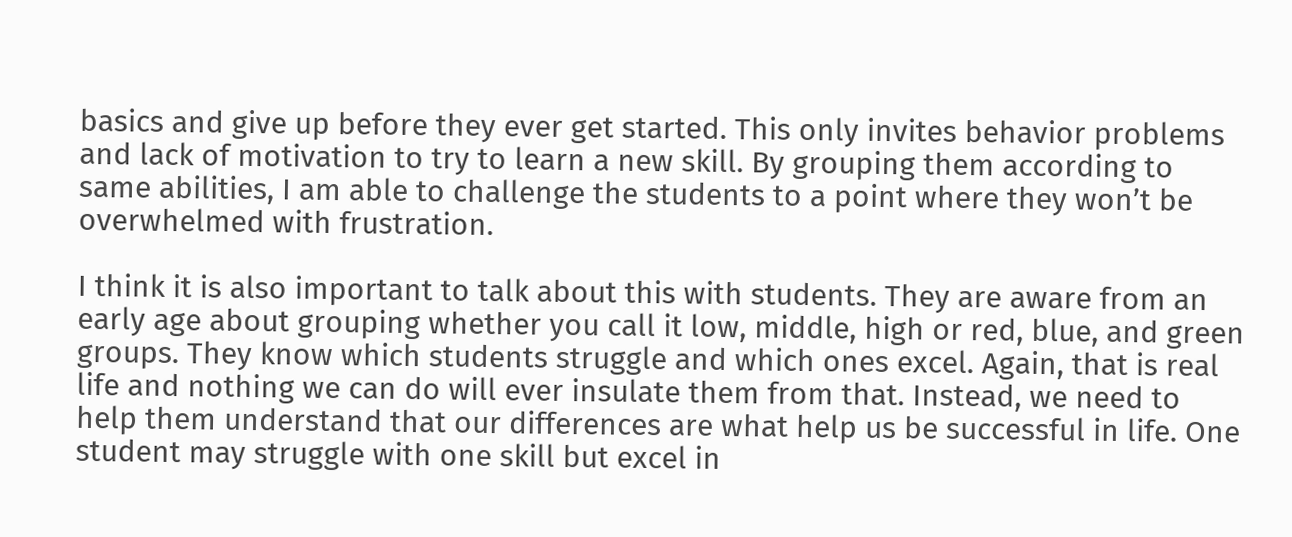basics and give up before they ever get started. This only invites behavior problems and lack of motivation to try to learn a new skill. By grouping them according to same abilities, I am able to challenge the students to a point where they won’t be overwhelmed with frustration.

I think it is also important to talk about this with students. They are aware from an early age about grouping whether you call it low, middle, high or red, blue, and green groups. They know which students struggle and which ones excel. Again, that is real life and nothing we can do will ever insulate them from that. Instead, we need to help them understand that our differences are what help us be successful in life. One student may struggle with one skill but excel in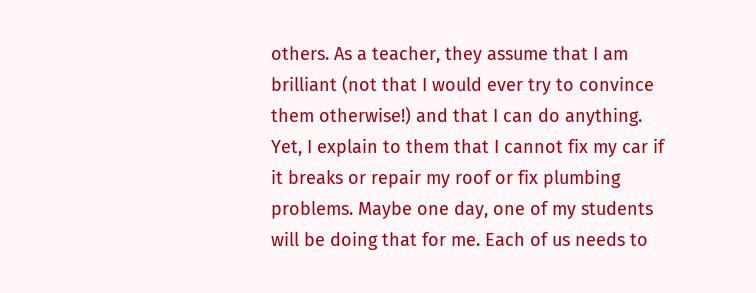others. As a teacher, they assume that I am brilliant (not that I would ever try to convince them otherwise!) and that I can do anything. Yet, I explain to them that I cannot fix my car if it breaks or repair my roof or fix plumbing problems. Maybe one day, one of my students will be doing that for me. Each of us needs to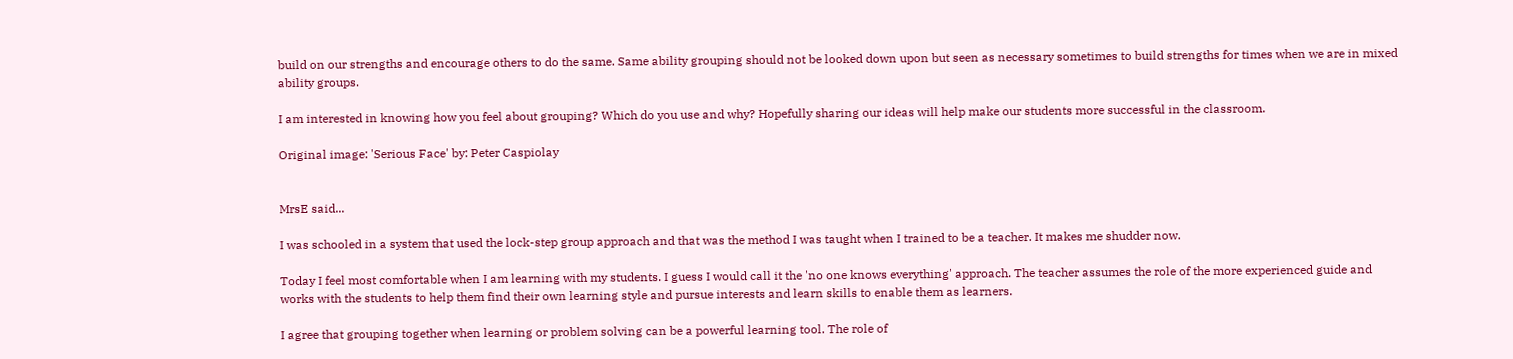build on our strengths and encourage others to do the same. Same ability grouping should not be looked down upon but seen as necessary sometimes to build strengths for times when we are in mixed ability groups.

I am interested in knowing how you feel about grouping? Which do you use and why? Hopefully sharing our ideas will help make our students more successful in the classroom.

Original image: 'Serious Face' by: Peter Caspiolay


MrsE said...

I was schooled in a system that used the lock-step group approach and that was the method I was taught when I trained to be a teacher. It makes me shudder now.

Today I feel most comfortable when I am learning with my students. I guess I would call it the 'no one knows everything' approach. The teacher assumes the role of the more experienced guide and works with the students to help them find their own learning style and pursue interests and learn skills to enable them as learners.

I agree that grouping together when learning or problem solving can be a powerful learning tool. The role of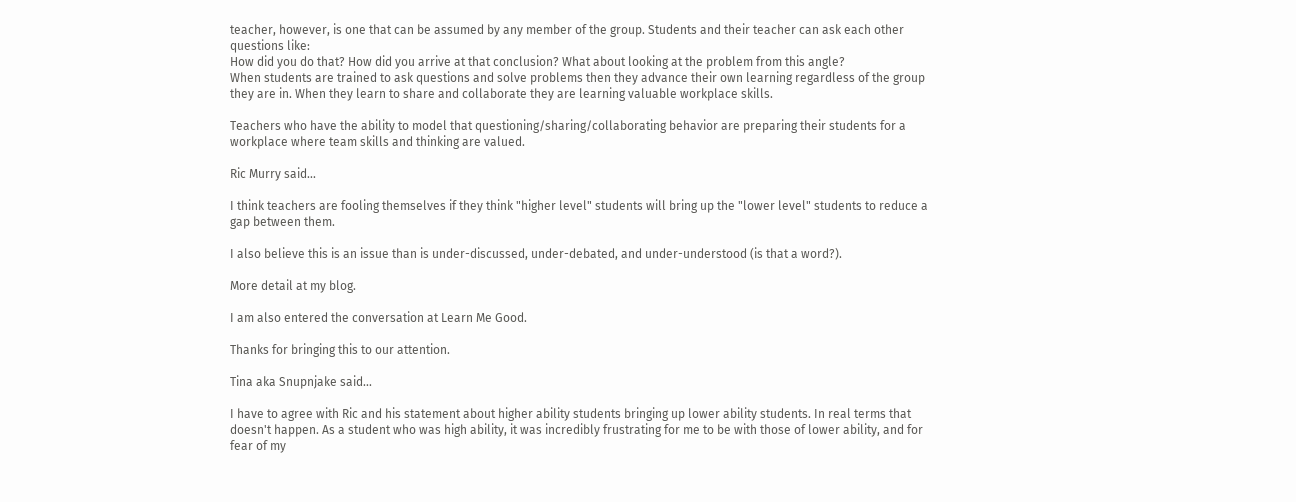teacher, however, is one that can be assumed by any member of the group. Students and their teacher can ask each other questions like:
How did you do that? How did you arrive at that conclusion? What about looking at the problem from this angle?
When students are trained to ask questions and solve problems then they advance their own learning regardless of the group they are in. When they learn to share and collaborate they are learning valuable workplace skills.

Teachers who have the ability to model that questioning/sharing/collaborating behavior are preparing their students for a workplace where team skills and thinking are valued.

Ric Murry said...

I think teachers are fooling themselves if they think "higher level" students will bring up the "lower level" students to reduce a gap between them.

I also believe this is an issue than is under-discussed, under-debated, and under-understood (is that a word?).

More detail at my blog.

I am also entered the conversation at Learn Me Good.

Thanks for bringing this to our attention.

Tina aka Snupnjake said...

I have to agree with Ric and his statement about higher ability students bringing up lower ability students. In real terms that doesn't happen. As a student who was high ability, it was incredibly frustrating for me to be with those of lower ability, and for fear of my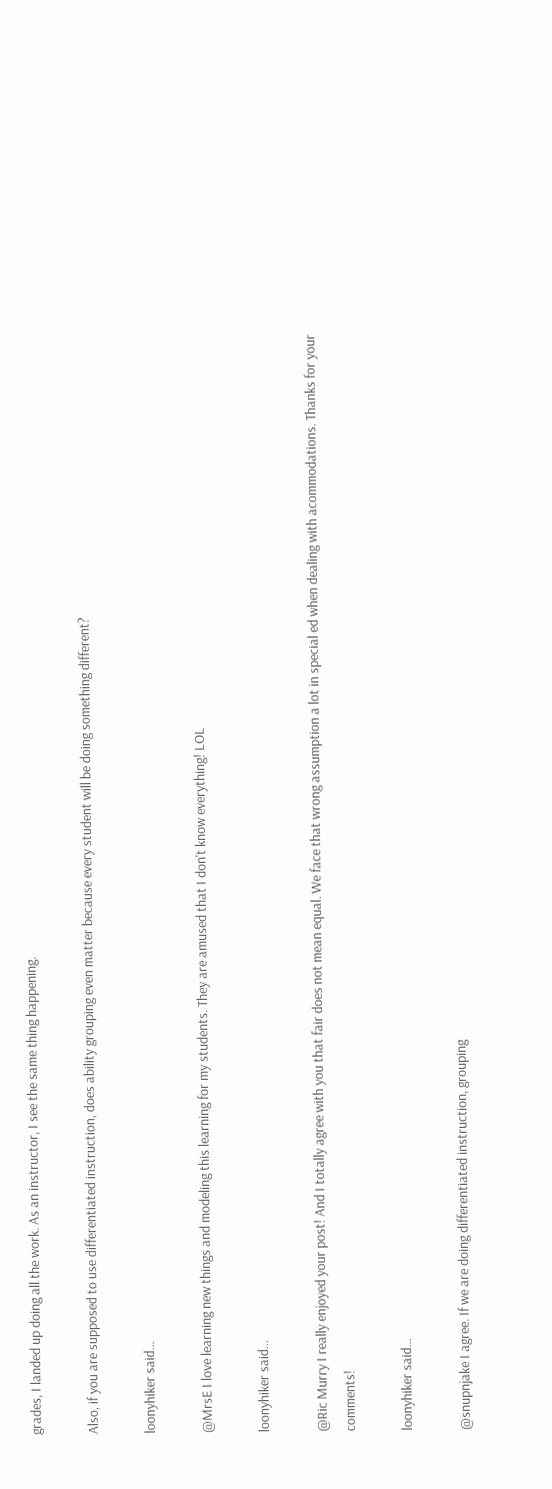grades, I landed up doing all the work. As an instructor, I see the same thing happening.

Also, if you are supposed to use differentiated instruction, does ability grouping even matter because every student will be doing something different?

loonyhiker said...

@MrsE I love learning new things and modeling this learning for my students. They are amused that I don't know everything! LOL

loonyhiker said...

@Ric Murry I really enjoyed your post! And I totally agree with you that fair does not mean equal. We face that wrong assumption a lot in special ed when dealing with acommodations. Thanks for your comments!

loonyhiker said...

@snupnjake I agree. If we are doing differentiated instruction, grouping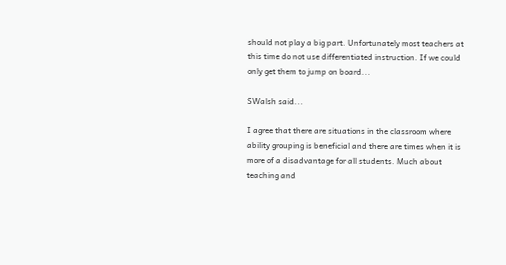should not play a big part. Unfortunately most teachers at this time do not use differentiated instruction. If we could only get them to jump on board...

SWalsh said...

I agree that there are situations in the classroom where ability grouping is beneficial and there are times when it is more of a disadvantage for all students. Much about teaching and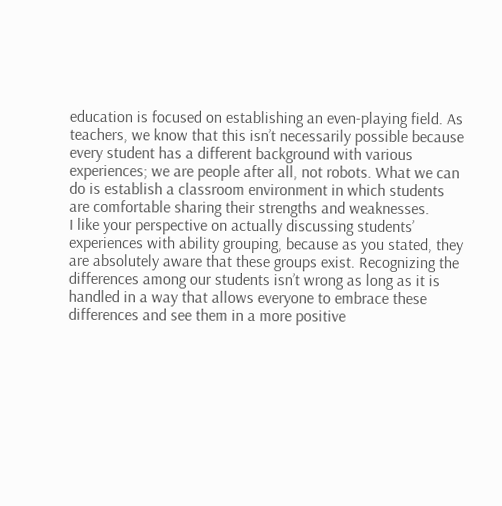education is focused on establishing an even-playing field. As teachers, we know that this isn’t necessarily possible because every student has a different background with various experiences; we are people after all, not robots. What we can do is establish a classroom environment in which students are comfortable sharing their strengths and weaknesses.
I like your perspective on actually discussing students’ experiences with ability grouping, because as you stated, they are absolutely aware that these groups exist. Recognizing the differences among our students isn’t wrong as long as it is handled in a way that allows everyone to embrace these differences and see them in a more positive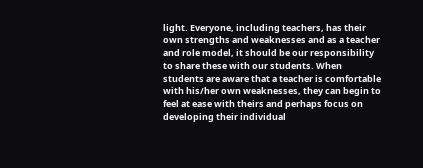light. Everyone, including teachers, has their own strengths and weaknesses and as a teacher and role model, it should be our responsibility to share these with our students. When students are aware that a teacher is comfortable with his/her own weaknesses, they can begin to feel at ease with theirs and perhaps focus on developing their individual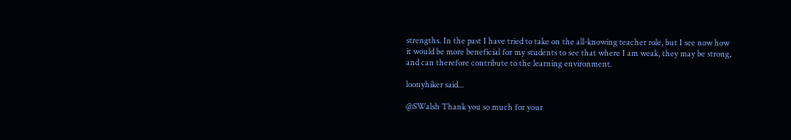strengths. In the past I have tried to take on the all-knowing teacher role, but I see now how it would be more beneficial for my students to see that where I am weak, they may be strong, and can therefore contribute to the learning environment.

loonyhiker said...

@SWalsh Thank you so much for your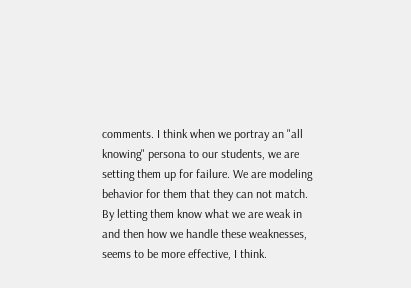comments. I think when we portray an "all knowing" persona to our students, we are setting them up for failure. We are modeling behavior for them that they can not match. By letting them know what we are weak in and then how we handle these weaknesses, seems to be more effective, I think.